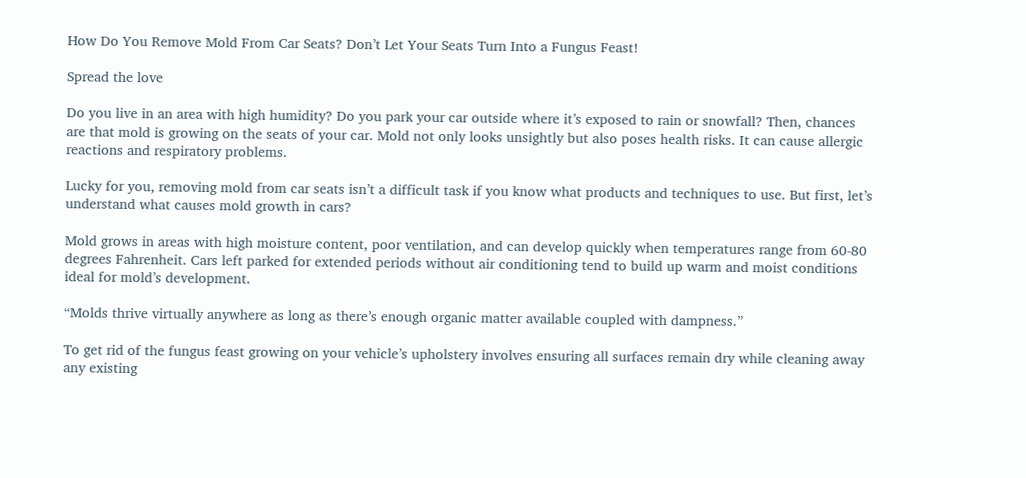How Do You Remove Mold From Car Seats? Don’t Let Your Seats Turn Into a Fungus Feast!

Spread the love

Do you live in an area with high humidity? Do you park your car outside where it’s exposed to rain or snowfall? Then, chances are that mold is growing on the seats of your car. Mold not only looks unsightly but also poses health risks. It can cause allergic reactions and respiratory problems.

Lucky for you, removing mold from car seats isn’t a difficult task if you know what products and techniques to use. But first, let’s understand what causes mold growth in cars?

Mold grows in areas with high moisture content, poor ventilation, and can develop quickly when temperatures range from 60-80 degrees Fahrenheit. Cars left parked for extended periods without air conditioning tend to build up warm and moist conditions ideal for mold’s development.

“Molds thrive virtually anywhere as long as there’s enough organic matter available coupled with dampness.”

To get rid of the fungus feast growing on your vehicle’s upholstery involves ensuring all surfaces remain dry while cleaning away any existing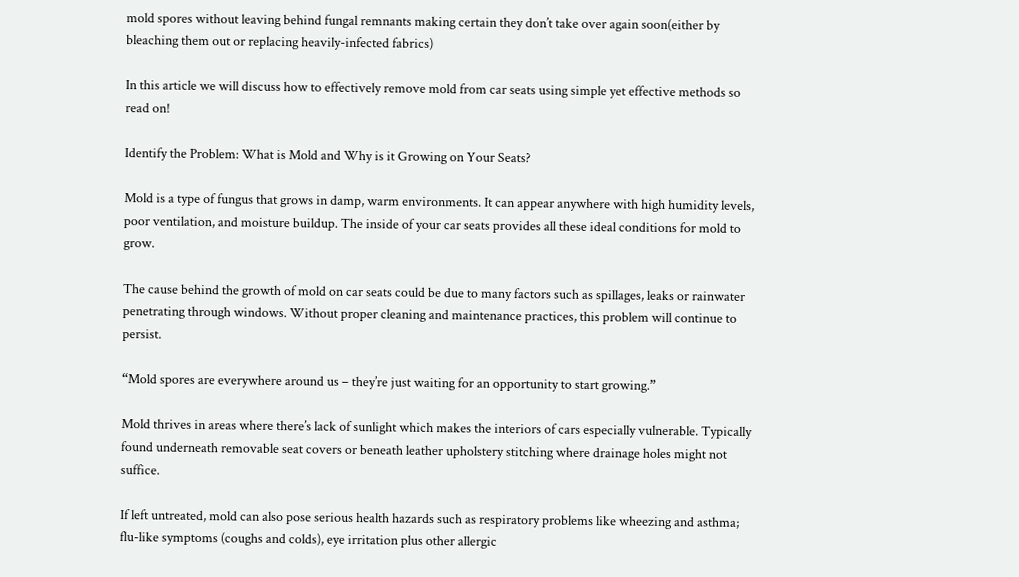mold spores without leaving behind fungal remnants making certain they don’t take over again soon(either by bleaching them out or replacing heavily-infected fabrics)

In this article we will discuss how to effectively remove mold from car seats using simple yet effective methods so read on!

Identify the Problem: What is Mold and Why is it Growing on Your Seats?

Mold is a type of fungus that grows in damp, warm environments. It can appear anywhere with high humidity levels, poor ventilation, and moisture buildup. The inside of your car seats provides all these ideal conditions for mold to grow.

The cause behind the growth of mold on car seats could be due to many factors such as spillages, leaks or rainwater penetrating through windows. Without proper cleaning and maintenance practices, this problem will continue to persist.

“Mold spores are everywhere around us – they’re just waiting for an opportunity to start growing.”

Mold thrives in areas where there’s lack of sunlight which makes the interiors of cars especially vulnerable. Typically found underneath removable seat covers or beneath leather upholstery stitching where drainage holes might not suffice.

If left untreated, mold can also pose serious health hazards such as respiratory problems like wheezing and asthma; flu-like symptoms (coughs and colds), eye irritation plus other allergic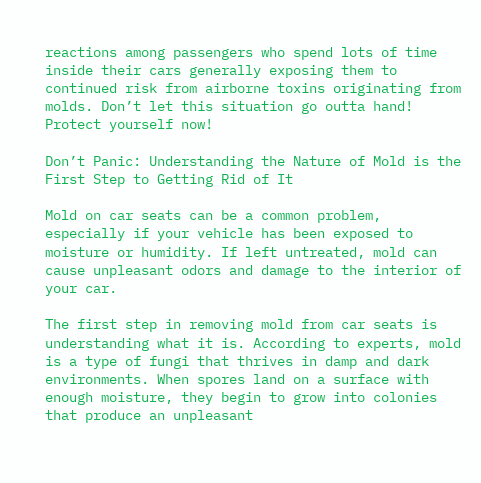reactions among passengers who spend lots of time inside their cars generally exposing them to continued risk from airborne toxins originating from molds. Don’t let this situation go outta hand! Protect yourself now!

Don’t Panic: Understanding the Nature of Mold is the First Step to Getting Rid of It

Mold on car seats can be a common problem, especially if your vehicle has been exposed to moisture or humidity. If left untreated, mold can cause unpleasant odors and damage to the interior of your car.

The first step in removing mold from car seats is understanding what it is. According to experts, mold is a type of fungi that thrives in damp and dark environments. When spores land on a surface with enough moisture, they begin to grow into colonies that produce an unpleasant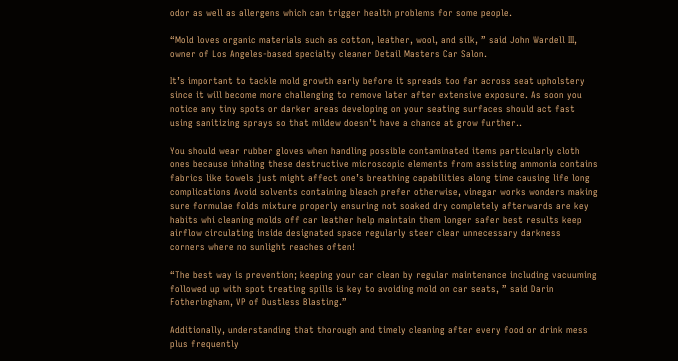odor as well as allergens which can trigger health problems for some people.

“Mold loves organic materials such as cotton, leather, wool, and silk, ” said John Wardell III, owner of Los Angeles-based specialty cleaner Detail Masters Car Salon.

It’s important to tackle mold growth early before it spreads too far across seat upholstery since it will become more challenging to remove later after extensive exposure. As soon you notice any tiny spots or darker areas developing on your seating surfaces should act fast using sanitizing sprays so that mildew doesn’t have a chance at grow further..

You should wear rubber gloves when handling possible contaminated items particularly cloth ones because inhaling these destructive microscopic elements from assisting ammonia contains fabrics like towels just might affect one’s breathing capabilities along time causing life long complications Avoid solvents containing bleach prefer otherwise, vinegar works wonders making sure formulae folds mixture properly ensuring not soaked dry completely afterwards are key habits whi cleaning molds off car leather help maintain them longer safer best results keep airflow circulating inside designated space regularly steer clear unnecessary darkness corners where no sunlight reaches often!

“The best way is prevention; keeping your car clean by regular maintenance including vacuuming followed up with spot treating spills is key to avoiding mold on car seats, ” said Darin Fotheringham, VP of Dustless Blasting.”

Additionally, understanding that thorough and timely cleaning after every food or drink mess plus frequently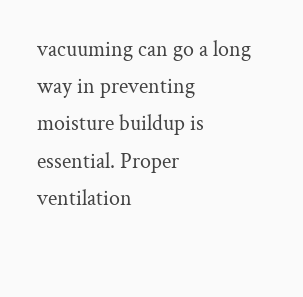vacuuming can go a long way in preventing moisture buildup is essential. Proper ventilation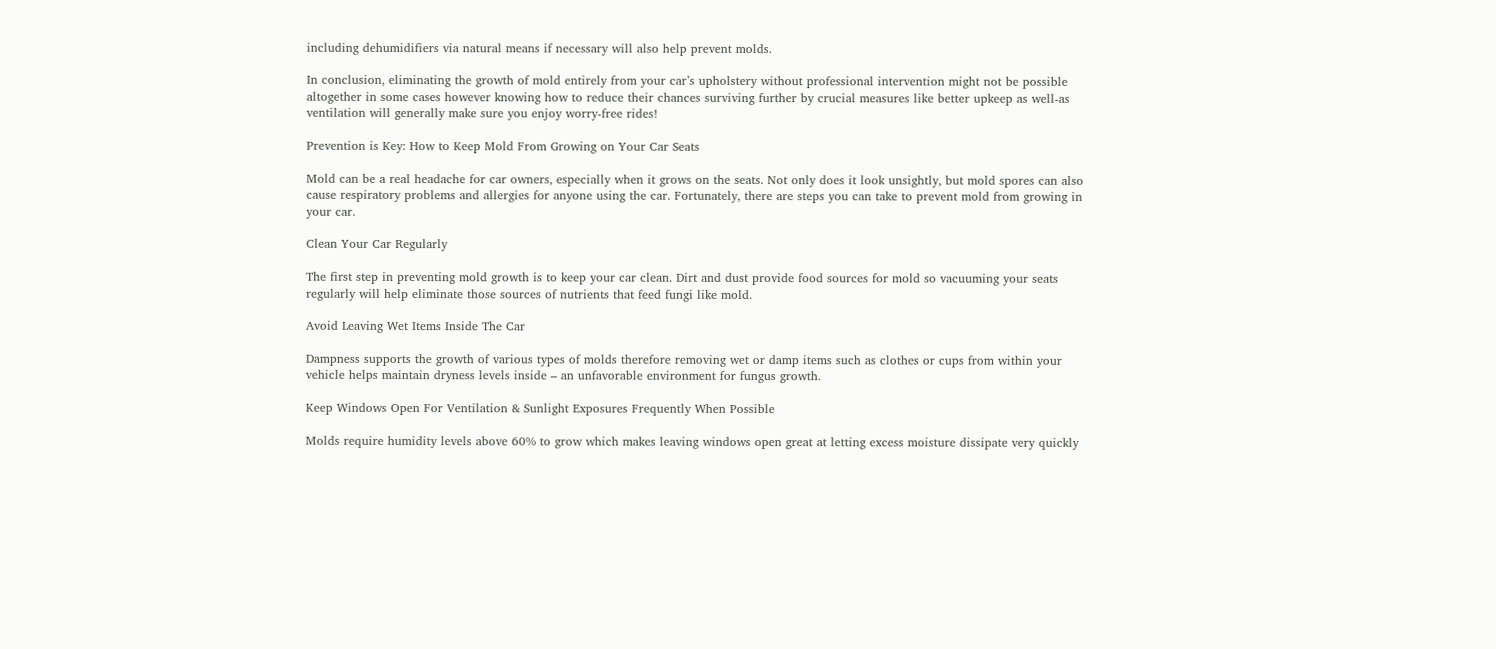including dehumidifiers via natural means if necessary will also help prevent molds.

In conclusion, eliminating the growth of mold entirely from your car’s upholstery without professional intervention might not be possible altogether in some cases however knowing how to reduce their chances surviving further by crucial measures like better upkeep as well-as ventilation will generally make sure you enjoy worry-free rides!

Prevention is Key: How to Keep Mold From Growing on Your Car Seats

Mold can be a real headache for car owners, especially when it grows on the seats. Not only does it look unsightly, but mold spores can also cause respiratory problems and allergies for anyone using the car. Fortunately, there are steps you can take to prevent mold from growing in your car.

Clean Your Car Regularly

The first step in preventing mold growth is to keep your car clean. Dirt and dust provide food sources for mold so vacuuming your seats regularly will help eliminate those sources of nutrients that feed fungi like mold.

Avoid Leaving Wet Items Inside The Car

Dampness supports the growth of various types of molds therefore removing wet or damp items such as clothes or cups from within your vehicle helps maintain dryness levels inside – an unfavorable environment for fungus growth.

Keep Windows Open For Ventilation & Sunlight Exposures Frequently When Possible

Molds require humidity levels above 60% to grow which makes leaving windows open great at letting excess moisture dissipate very quickly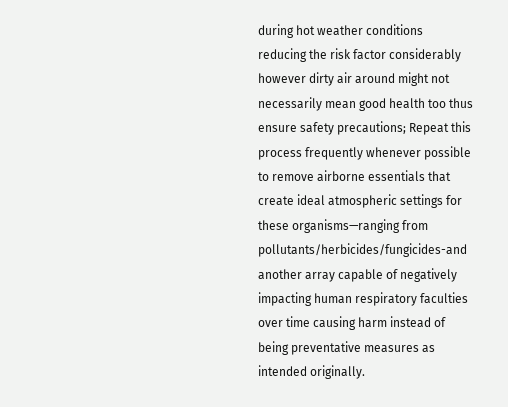during hot weather conditions reducing the risk factor considerably however dirty air around might not necessarily mean good health too thus ensure safety precautions; Repeat this process frequently whenever possible to remove airborne essentials that create ideal atmospheric settings for these organisms—ranging from pollutants/herbicides/fungicides-and another array capable of negatively impacting human respiratory faculties over time causing harm instead of being preventative measures as intended originally.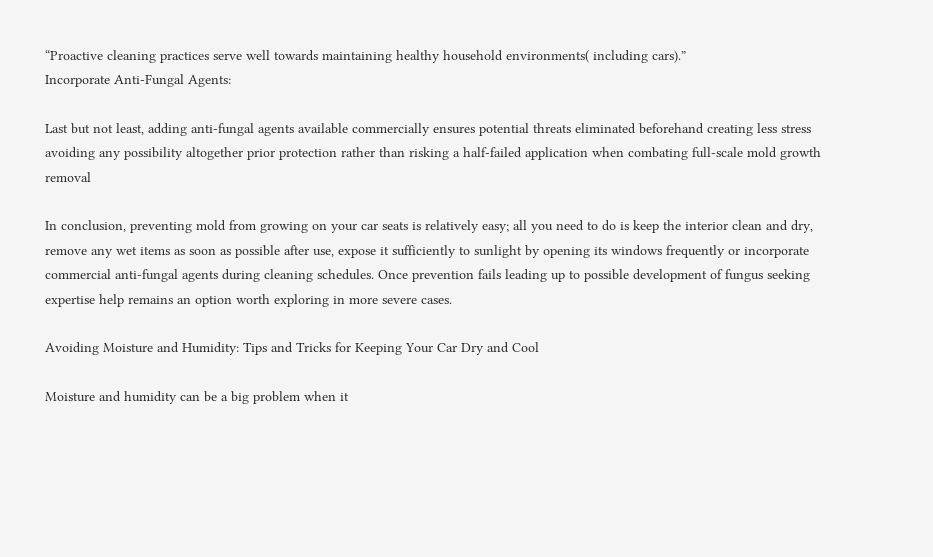“Proactive cleaning practices serve well towards maintaining healthy household environments( including cars).”
Incorporate Anti-Fungal Agents:

Last but not least, adding anti-fungal agents available commercially ensures potential threats eliminated beforehand creating less stress avoiding any possibility altogether prior protection rather than risking a half-failed application when combating full-scale mold growth removal

In conclusion, preventing mold from growing on your car seats is relatively easy; all you need to do is keep the interior clean and dry, remove any wet items as soon as possible after use, expose it sufficiently to sunlight by opening its windows frequently or incorporate commercial anti-fungal agents during cleaning schedules. Once prevention fails leading up to possible development of fungus seeking expertise help remains an option worth exploring in more severe cases.

Avoiding Moisture and Humidity: Tips and Tricks for Keeping Your Car Dry and Cool

Moisture and humidity can be a big problem when it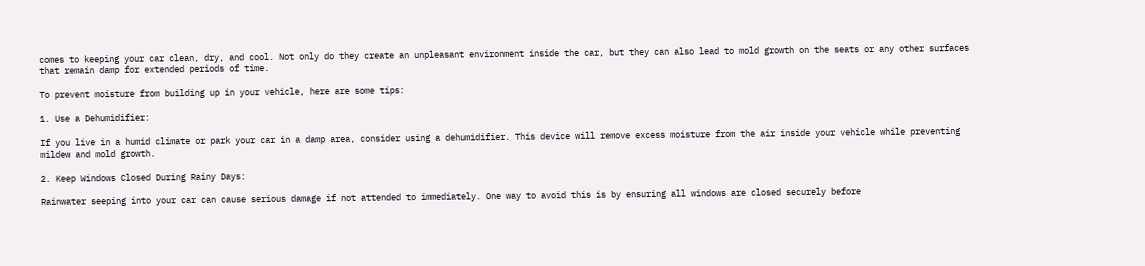comes to keeping your car clean, dry, and cool. Not only do they create an unpleasant environment inside the car, but they can also lead to mold growth on the seats or any other surfaces that remain damp for extended periods of time.

To prevent moisture from building up in your vehicle, here are some tips:

1. Use a Dehumidifier:

If you live in a humid climate or park your car in a damp area, consider using a dehumidifier. This device will remove excess moisture from the air inside your vehicle while preventing mildew and mold growth.

2. Keep Windows Closed During Rainy Days:

Rainwater seeping into your car can cause serious damage if not attended to immediately. One way to avoid this is by ensuring all windows are closed securely before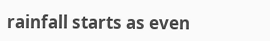rainfall starts as even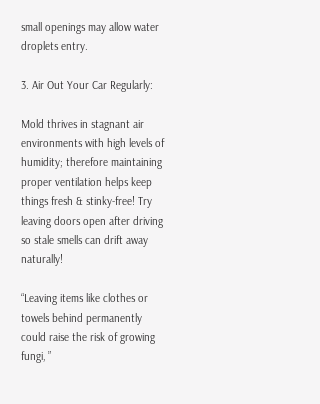small openings may allow water droplets entry.

3. Air Out Your Car Regularly:

Mold thrives in stagnant air environments with high levels of humidity; therefore maintaining proper ventilation helps keep things fresh & stinky-free! Try leaving doors open after driving so stale smells can drift away naturally!

“Leaving items like clothes or towels behind permanently could raise the risk of growing fungi, ”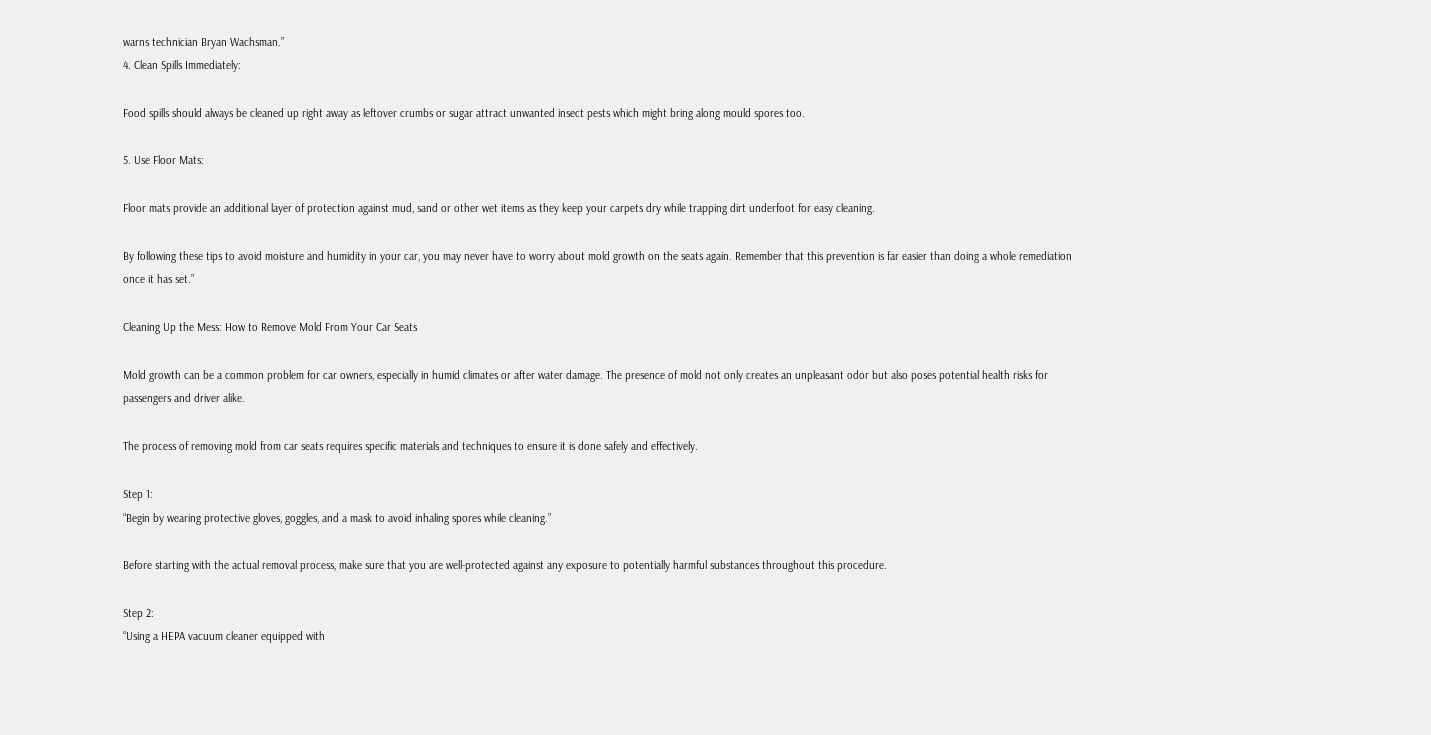warns technician Bryan Wachsman.”
4. Clean Spills Immediately:

Food spills should always be cleaned up right away as leftover crumbs or sugar attract unwanted insect pests which might bring along mould spores too.

5. Use Floor Mats:

Floor mats provide an additional layer of protection against mud, sand or other wet items as they keep your carpets dry while trapping dirt underfoot for easy cleaning.

By following these tips to avoid moisture and humidity in your car, you may never have to worry about mold growth on the seats again. Remember that this prevention is far easier than doing a whole remediation once it has set.”

Cleaning Up the Mess: How to Remove Mold From Your Car Seats

Mold growth can be a common problem for car owners, especially in humid climates or after water damage. The presence of mold not only creates an unpleasant odor but also poses potential health risks for passengers and driver alike.

The process of removing mold from car seats requires specific materials and techniques to ensure it is done safely and effectively.

Step 1:
“Begin by wearing protective gloves, goggles, and a mask to avoid inhaling spores while cleaning.”

Before starting with the actual removal process, make sure that you are well-protected against any exposure to potentially harmful substances throughout this procedure.

Step 2:
“Using a HEPA vacuum cleaner equipped with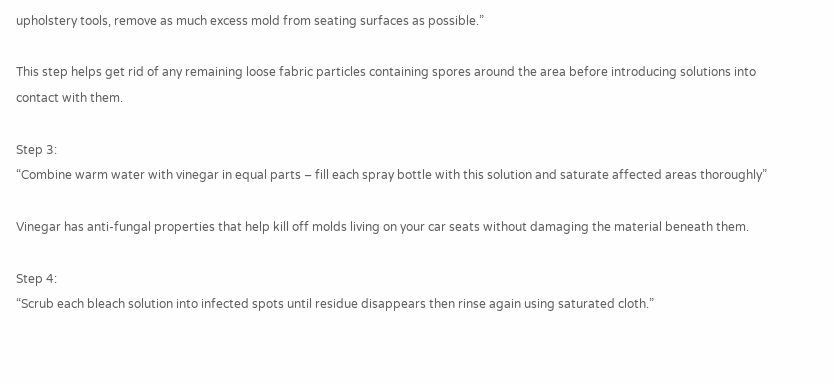upholstery tools, remove as much excess mold from seating surfaces as possible.”

This step helps get rid of any remaining loose fabric particles containing spores around the area before introducing solutions into contact with them.

Step 3:
“Combine warm water with vinegar in equal parts – fill each spray bottle with this solution and saturate affected areas thoroughly”

Vinegar has anti-fungal properties that help kill off molds living on your car seats without damaging the material beneath them.

Step 4:
“Scrub each bleach solution into infected spots until residue disappears then rinse again using saturated cloth.”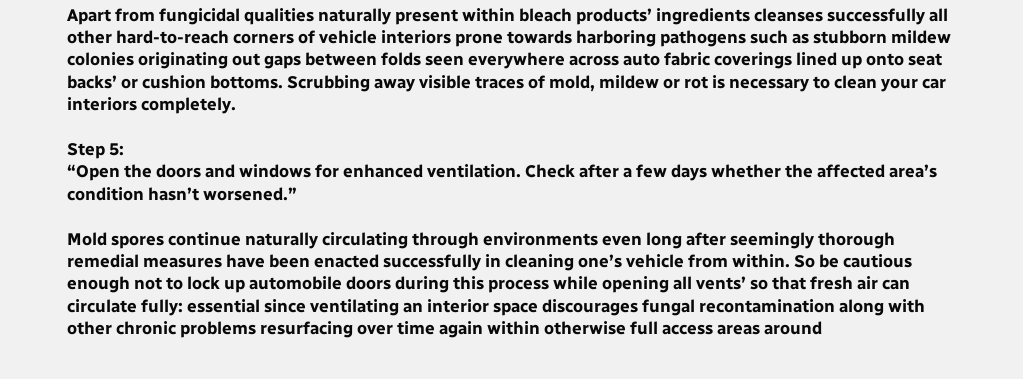Apart from fungicidal qualities naturally present within bleach products’ ingredients cleanses successfully all other hard-to-reach corners of vehicle interiors prone towards harboring pathogens such as stubborn mildew colonies originating out gaps between folds seen everywhere across auto fabric coverings lined up onto seat backs’ or cushion bottoms. Scrubbing away visible traces of mold, mildew or rot is necessary to clean your car interiors completely.

Step 5:
“Open the doors and windows for enhanced ventilation. Check after a few days whether the affected area’s condition hasn’t worsened.”

Mold spores continue naturally circulating through environments even long after seemingly thorough remedial measures have been enacted successfully in cleaning one’s vehicle from within. So be cautious enough not to lock up automobile doors during this process while opening all vents’ so that fresh air can circulate fully: essential since ventilating an interior space discourages fungal recontamination along with other chronic problems resurfacing over time again within otherwise full access areas around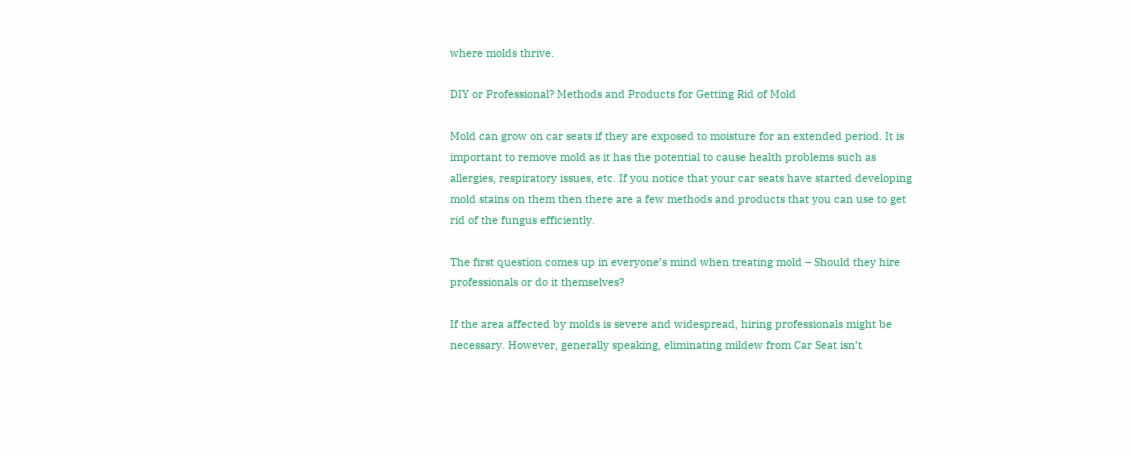where molds thrive.

DIY or Professional? Methods and Products for Getting Rid of Mold

Mold can grow on car seats if they are exposed to moisture for an extended period. It is important to remove mold as it has the potential to cause health problems such as allergies, respiratory issues, etc. If you notice that your car seats have started developing mold stains on them then there are a few methods and products that you can use to get rid of the fungus efficiently.

The first question comes up in everyone’s mind when treating mold – Should they hire professionals or do it themselves?

If the area affected by molds is severe and widespread, hiring professionals might be necessary. However, generally speaking, eliminating mildew from Car Seat isn’t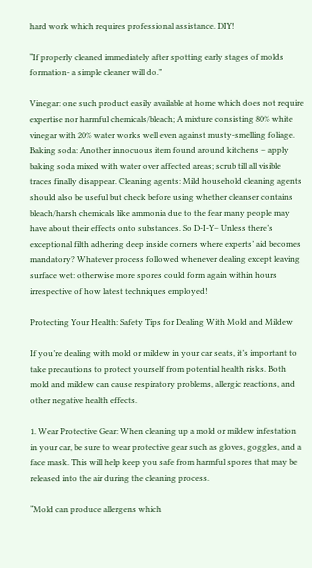hard work which requires professional assistance. DIY!

“If properly cleaned immediately after spotting early stages of molds formation- a simple cleaner will do.”

Vinegar: one such product easily available at home which does not require expertise nor harmful chemicals/bleach; A mixture consisting 80% white vinegar with 20% water works well even against musty-smelling foliage. Baking soda: Another innocuous item found around kitchens – apply baking soda mixed with water over affected areas; scrub till all visible traces finally disappear. Cleaning agents: Mild household cleaning agents should also be useful but check before using whether cleanser contains bleach/harsh chemicals like ammonia due to the fear many people may have about their effects onto substances. So D-I-Y– Unless there’s exceptional filth adhering deep inside corners where experts’ aid becomes mandatory? Whatever process followed whenever dealing except leaving surface wet: otherwise more spores could form again within hours irrespective of how latest techniques employed!

Protecting Your Health: Safety Tips for Dealing With Mold and Mildew

If you’re dealing with mold or mildew in your car seats, it’s important to take precautions to protect yourself from potential health risks. Both mold and mildew can cause respiratory problems, allergic reactions, and other negative health effects.

1. Wear Protective Gear: When cleaning up a mold or mildew infestation in your car, be sure to wear protective gear such as gloves, goggles, and a face mask. This will help keep you safe from harmful spores that may be released into the air during the cleaning process.

“Mold can produce allergens which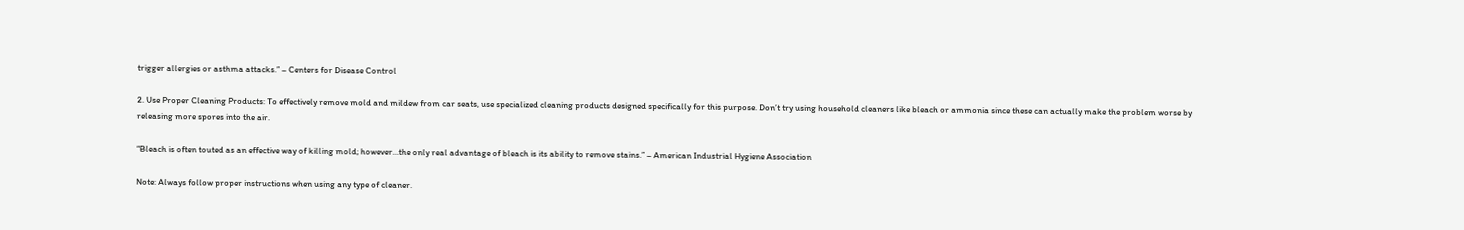trigger allergies or asthma attacks.” – Centers for Disease Control

2. Use Proper Cleaning Products: To effectively remove mold and mildew from car seats, use specialized cleaning products designed specifically for this purpose. Don’t try using household cleaners like bleach or ammonia since these can actually make the problem worse by releasing more spores into the air.

“Bleach is often touted as an effective way of killing mold; however…the only real advantage of bleach is its ability to remove stains.” – American Industrial Hygiene Association

Note: Always follow proper instructions when using any type of cleaner.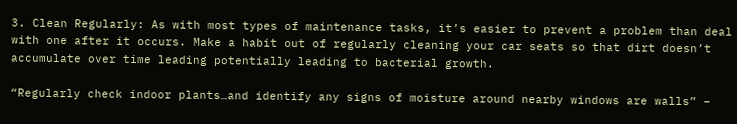3. Clean Regularly: As with most types of maintenance tasks, it’s easier to prevent a problem than deal with one after it occurs. Make a habit out of regularly cleaning your car seats so that dirt doesn’t accumulate over time leading potentially leading to bacterial growth.

“Regularly check indoor plants…and identify any signs of moisture around nearby windows are walls” –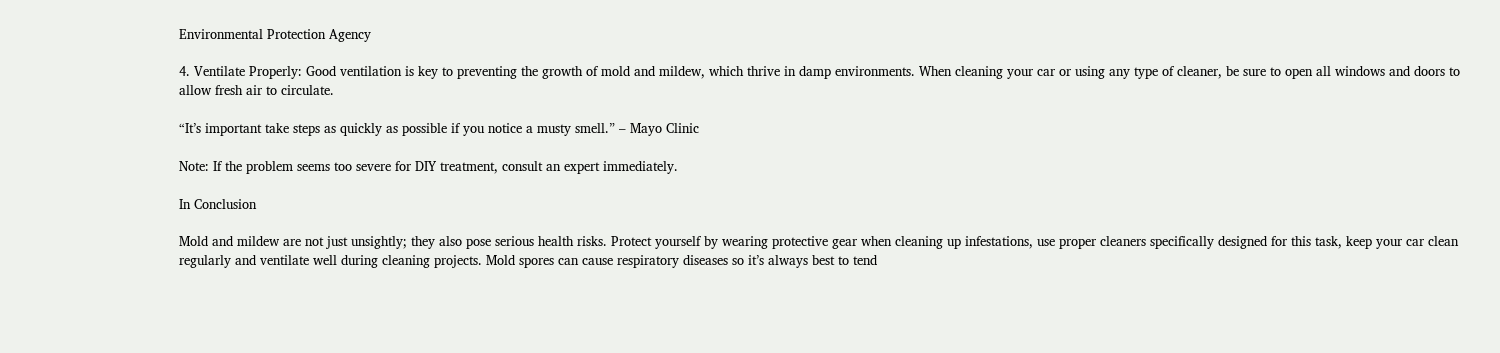Environmental Protection Agency

4. Ventilate Properly: Good ventilation is key to preventing the growth of mold and mildew, which thrive in damp environments. When cleaning your car or using any type of cleaner, be sure to open all windows and doors to allow fresh air to circulate.

“It’s important take steps as quickly as possible if you notice a musty smell.” – Mayo Clinic

Note: If the problem seems too severe for DIY treatment, consult an expert immediately.

In Conclusion

Mold and mildew are not just unsightly; they also pose serious health risks. Protect yourself by wearing protective gear when cleaning up infestations, use proper cleaners specifically designed for this task, keep your car clean regularly and ventilate well during cleaning projects. Mold spores can cause respiratory diseases so it’s always best to tend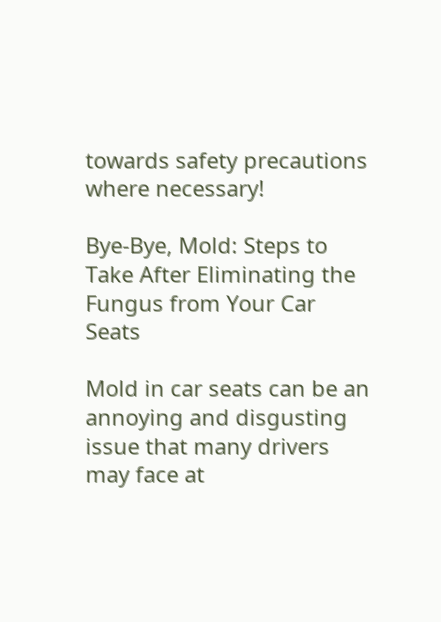towards safety precautions where necessary!

Bye-Bye, Mold: Steps to Take After Eliminating the Fungus from Your Car Seats

Mold in car seats can be an annoying and disgusting issue that many drivers may face at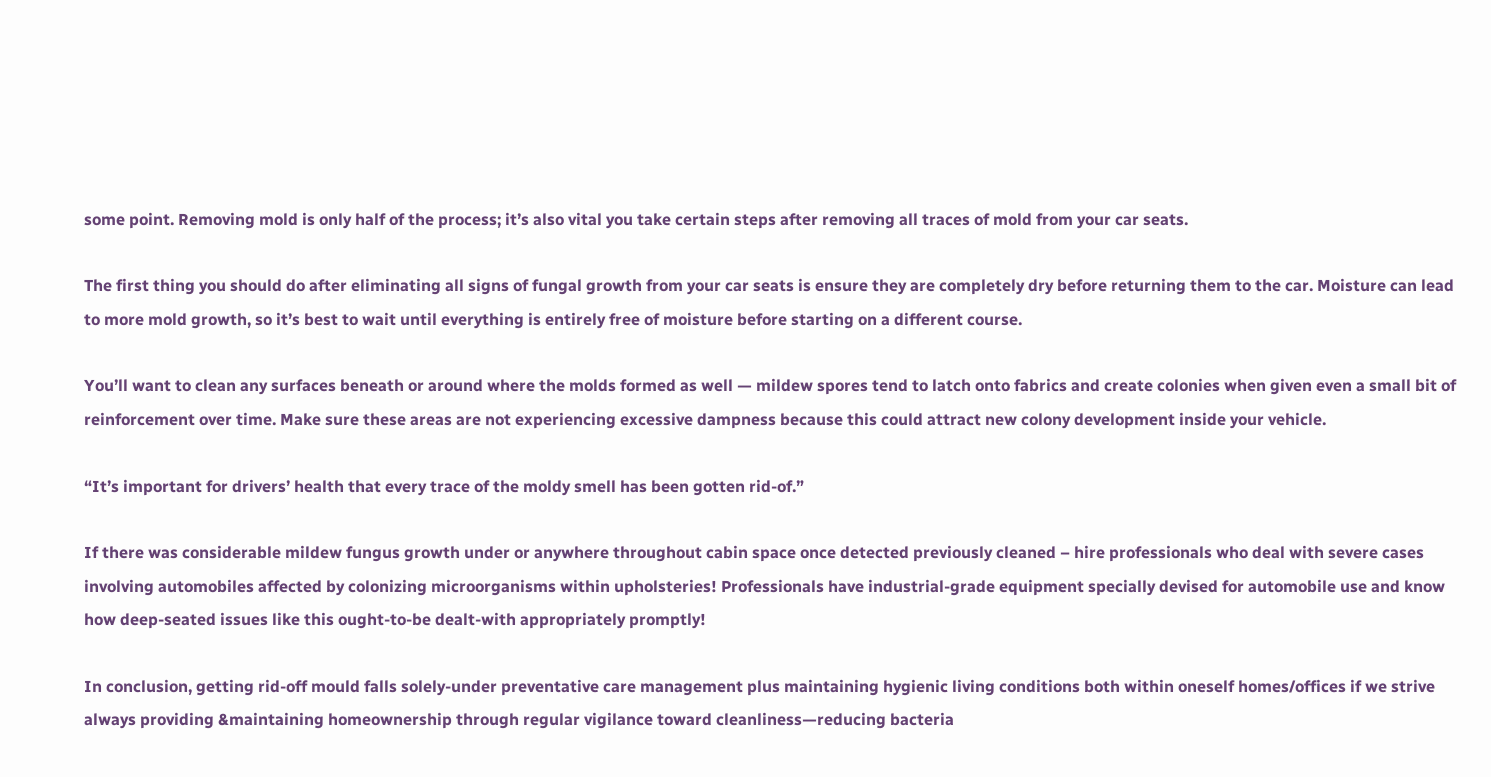some point. Removing mold is only half of the process; it’s also vital you take certain steps after removing all traces of mold from your car seats.

The first thing you should do after eliminating all signs of fungal growth from your car seats is ensure they are completely dry before returning them to the car. Moisture can lead to more mold growth, so it’s best to wait until everything is entirely free of moisture before starting on a different course.

You’ll want to clean any surfaces beneath or around where the molds formed as well — mildew spores tend to latch onto fabrics and create colonies when given even a small bit of reinforcement over time. Make sure these areas are not experiencing excessive dampness because this could attract new colony development inside your vehicle.

“It’s important for drivers’ health that every trace of the moldy smell has been gotten rid-of.”

If there was considerable mildew fungus growth under or anywhere throughout cabin space once detected previously cleaned – hire professionals who deal with severe cases involving automobiles affected by colonizing microorganisms within upholsteries! Professionals have industrial-grade equipment specially devised for automobile use and know how deep-seated issues like this ought-to-be dealt-with appropriately promptly!

In conclusion, getting rid-off mould falls solely-under preventative care management plus maintaining hygienic living conditions both within oneself homes/offices if we strive always providing &maintaining homeownership through regular vigilance toward cleanliness—reducing bacteria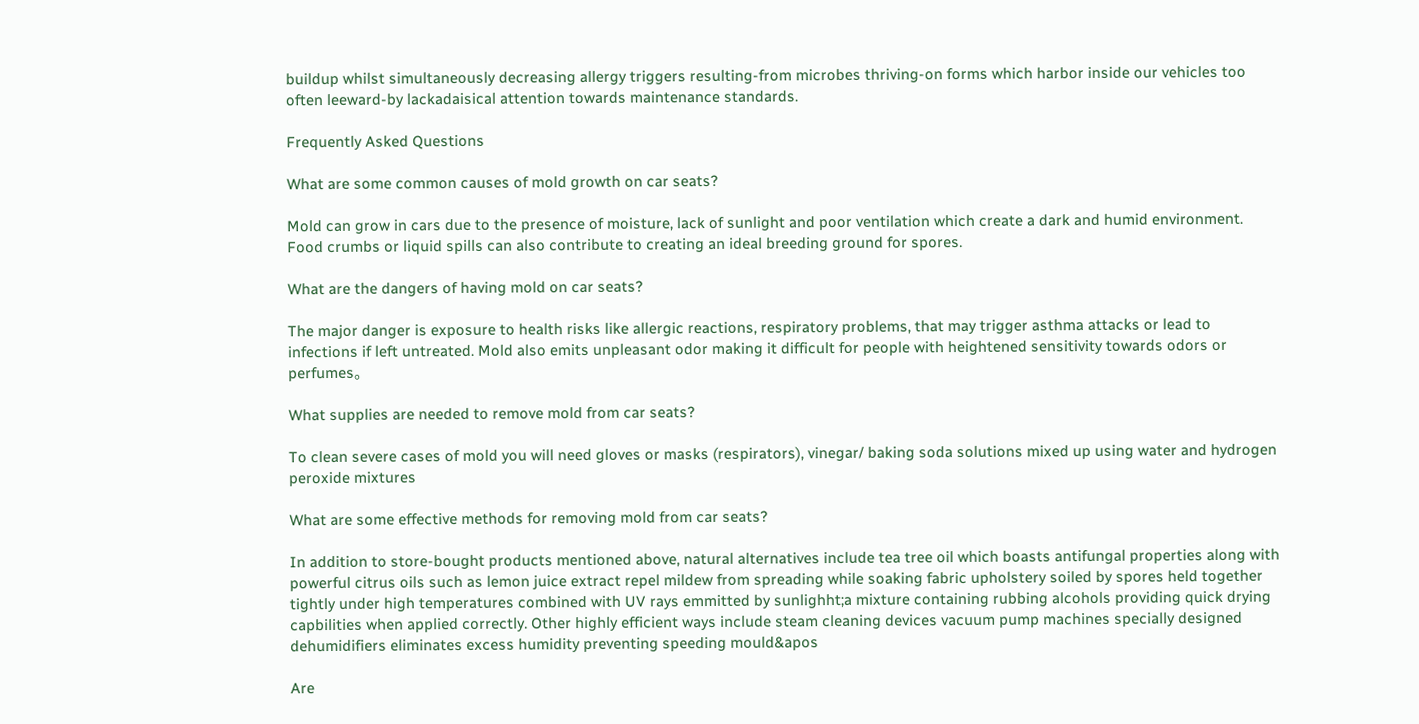buildup whilst simultaneously decreasing allergy triggers resulting-from microbes thriving-on forms which harbor inside our vehicles too often leeward-by lackadaisical attention towards maintenance standards.

Frequently Asked Questions

What are some common causes of mold growth on car seats?

Mold can grow in cars due to the presence of moisture, lack of sunlight and poor ventilation which create a dark and humid environment. Food crumbs or liquid spills can also contribute to creating an ideal breeding ground for spores.

What are the dangers of having mold on car seats?

The major danger is exposure to health risks like allergic reactions, respiratory problems, that may trigger asthma attacks or lead to infections if left untreated. Mold also emits unpleasant odor making it difficult for people with heightened sensitivity towards odors or perfumes。

What supplies are needed to remove mold from car seats?

To clean severe cases of mold you will need gloves or masks (respirators), vinegar/ baking soda solutions mixed up using water and hydrogen peroxide mixtures

What are some effective methods for removing mold from car seats?

In addition to store-bought products mentioned above, natural alternatives include tea tree oil which boasts antifungal properties along with powerful citrus oils such as lemon juice extract repel mildew from spreading while soaking fabric upholstery soiled by spores held together tightly under high temperatures combined with UV rays emmitted by sunlighht;a mixture containing rubbing alcohols providing quick drying capbilities when applied correctly. Other highly efficient ways include steam cleaning devices vacuum pump machines specially designed dehumidifiers eliminates excess humidity preventing speeding mould&apos

Are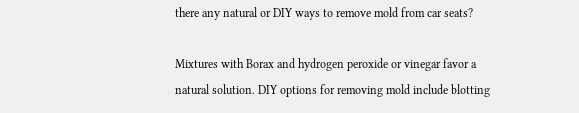there any natural or DIY ways to remove mold from car seats?

Mixtures with Borax and hydrogen peroxide or vinegar favor a natural solution. DIY options for removing mold include blotting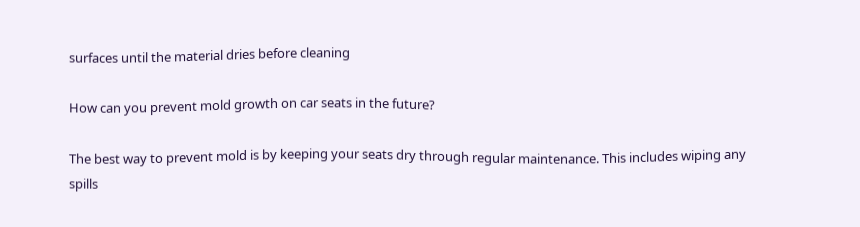surfaces until the material dries before cleaning

How can you prevent mold growth on car seats in the future?

The best way to prevent mold is by keeping your seats dry through regular maintenance. This includes wiping any spills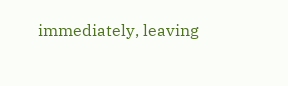immediately, leaving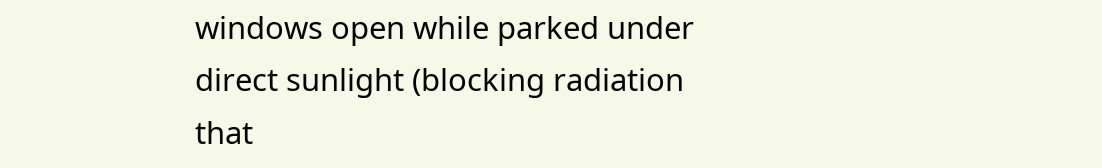windows open while parked under direct sunlight (blocking radiation that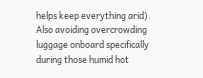helps keep everything arid). Also avoiding overcrowding luggage onboard specifically during those humid hot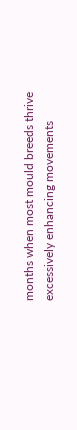months when most mould breeds thrive excessively enhancing movements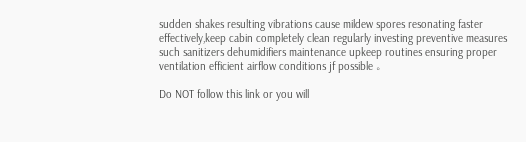sudden shakes resulting vibrations cause mildew spores resonating faster effectively,keep cabin completely clean regularly investing preventive measures such sanitizers dehumidifiers maintenance upkeep routines ensuring proper ventilation efficient airflow conditions jf possible 。

Do NOT follow this link or you will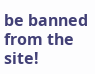be banned from the site!